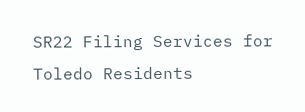SR22 Filing Services for Toledo Residents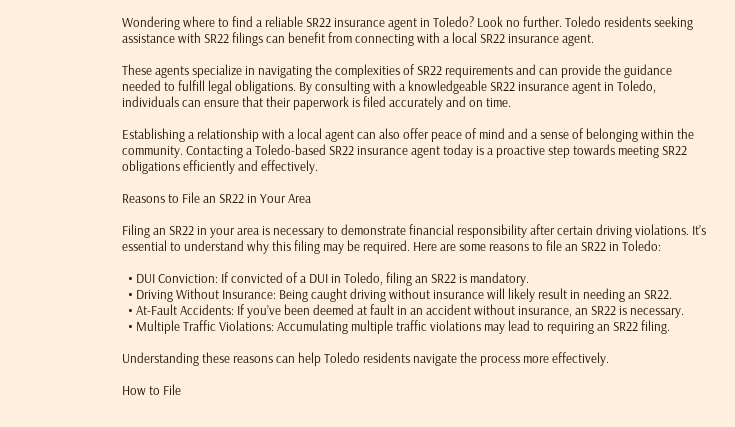Wondering where to find a reliable SR22 insurance agent in Toledo? Look no further. Toledo residents seeking assistance with SR22 filings can benefit from connecting with a local SR22 insurance agent.

These agents specialize in navigating the complexities of SR22 requirements and can provide the guidance needed to fulfill legal obligations. By consulting with a knowledgeable SR22 insurance agent in Toledo, individuals can ensure that their paperwork is filed accurately and on time.

Establishing a relationship with a local agent can also offer peace of mind and a sense of belonging within the community. Contacting a Toledo-based SR22 insurance agent today is a proactive step towards meeting SR22 obligations efficiently and effectively.

Reasons to File an SR22 in Your Area

Filing an SR22 in your area is necessary to demonstrate financial responsibility after certain driving violations. It’s essential to understand why this filing may be required. Here are some reasons to file an SR22 in Toledo:

  • DUI Conviction: If convicted of a DUI in Toledo, filing an SR22 is mandatory.
  • Driving Without Insurance: Being caught driving without insurance will likely result in needing an SR22.
  • At-Fault Accidents: If you’ve been deemed at fault in an accident without insurance, an SR22 is necessary.
  • Multiple Traffic Violations: Accumulating multiple traffic violations may lead to requiring an SR22 filing.

Understanding these reasons can help Toledo residents navigate the process more effectively.

How to File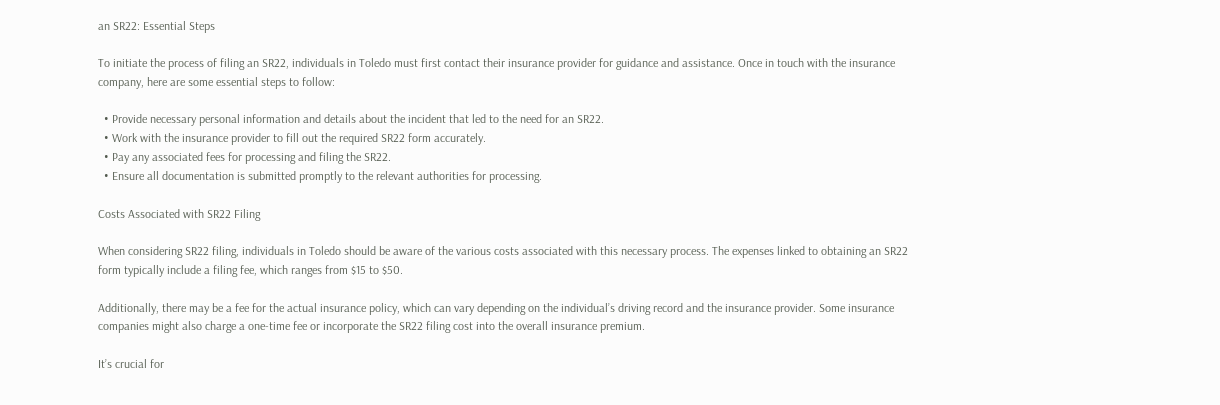an SR22: Essential Steps

To initiate the process of filing an SR22, individuals in Toledo must first contact their insurance provider for guidance and assistance. Once in touch with the insurance company, here are some essential steps to follow:

  • Provide necessary personal information and details about the incident that led to the need for an SR22.
  • Work with the insurance provider to fill out the required SR22 form accurately.
  • Pay any associated fees for processing and filing the SR22.
  • Ensure all documentation is submitted promptly to the relevant authorities for processing.

Costs Associated with SR22 Filing

When considering SR22 filing, individuals in Toledo should be aware of the various costs associated with this necessary process. The expenses linked to obtaining an SR22 form typically include a filing fee, which ranges from $15 to $50.

Additionally, there may be a fee for the actual insurance policy, which can vary depending on the individual’s driving record and the insurance provider. Some insurance companies might also charge a one-time fee or incorporate the SR22 filing cost into the overall insurance premium.

It’s crucial for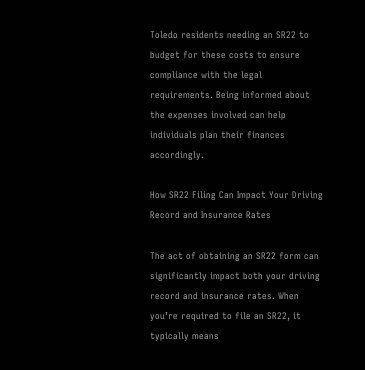Toledo residents needing an SR22 to budget for these costs to ensure compliance with the legal requirements. Being informed about the expenses involved can help individuals plan their finances accordingly.

How SR22 Filing Can Impact Your Driving Record and Insurance Rates

The act of obtaining an SR22 form can significantly impact both your driving record and insurance rates. When you’re required to file an SR22, it typically means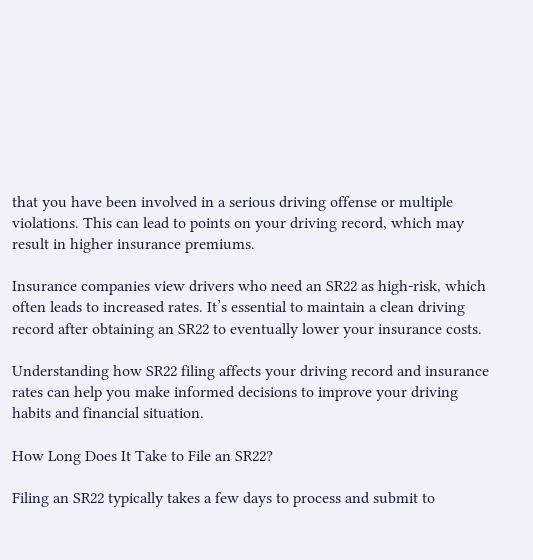that you have been involved in a serious driving offense or multiple violations. This can lead to points on your driving record, which may result in higher insurance premiums.

Insurance companies view drivers who need an SR22 as high-risk, which often leads to increased rates. It’s essential to maintain a clean driving record after obtaining an SR22 to eventually lower your insurance costs.

Understanding how SR22 filing affects your driving record and insurance rates can help you make informed decisions to improve your driving habits and financial situation.

How Long Does It Take to File an SR22?

Filing an SR22 typically takes a few days to process and submit to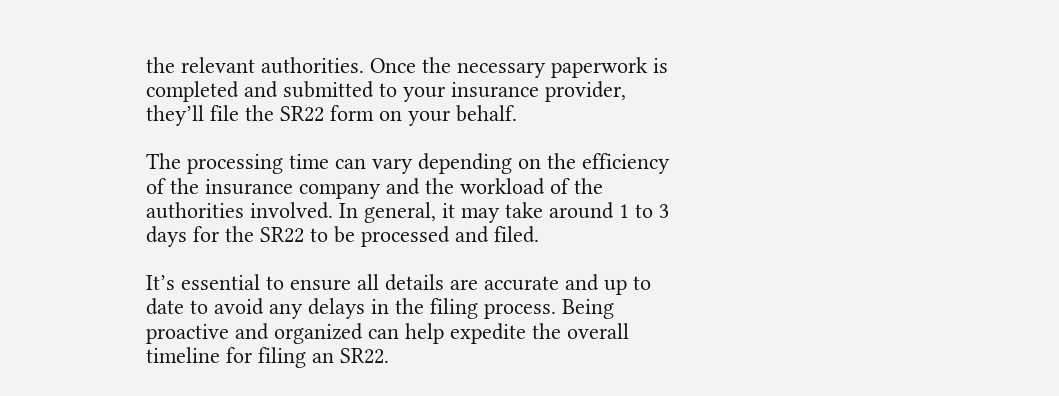the relevant authorities. Once the necessary paperwork is completed and submitted to your insurance provider, they’ll file the SR22 form on your behalf.

The processing time can vary depending on the efficiency of the insurance company and the workload of the authorities involved. In general, it may take around 1 to 3 days for the SR22 to be processed and filed.

It’s essential to ensure all details are accurate and up to date to avoid any delays in the filing process. Being proactive and organized can help expedite the overall timeline for filing an SR22.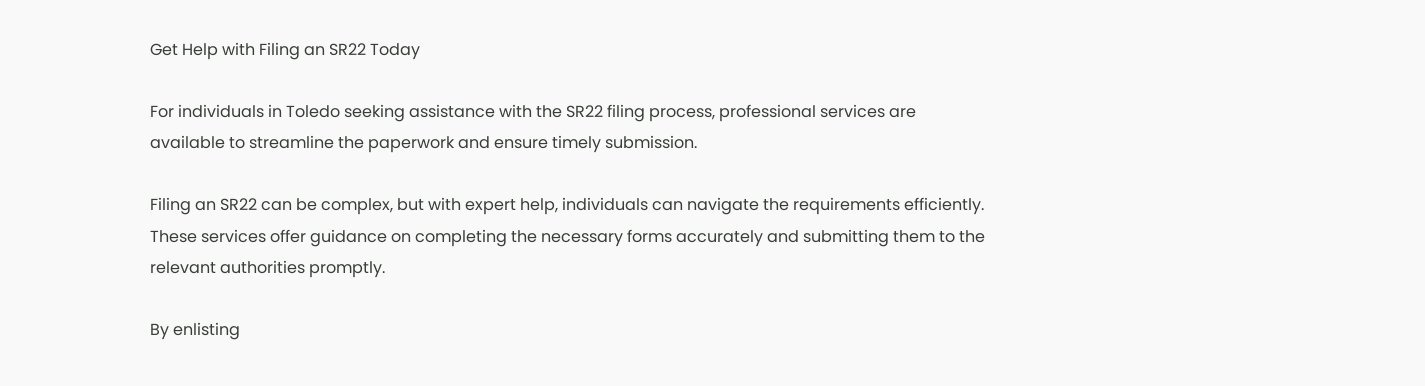Get Help with Filing an SR22 Today

For individuals in Toledo seeking assistance with the SR22 filing process, professional services are available to streamline the paperwork and ensure timely submission.

Filing an SR22 can be complex, but with expert help, individuals can navigate the requirements efficiently. These services offer guidance on completing the necessary forms accurately and submitting them to the relevant authorities promptly.

By enlisting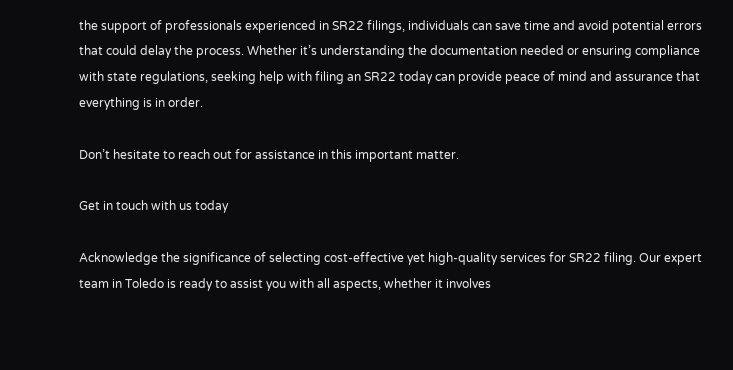the support of professionals experienced in SR22 filings, individuals can save time and avoid potential errors that could delay the process. Whether it’s understanding the documentation needed or ensuring compliance with state regulations, seeking help with filing an SR22 today can provide peace of mind and assurance that everything is in order.

Don’t hesitate to reach out for assistance in this important matter.

Get in touch with us today

Acknowledge the significance of selecting cost-effective yet high-quality services for SR22 filing. Our expert team in Toledo is ready to assist you with all aspects, whether it involves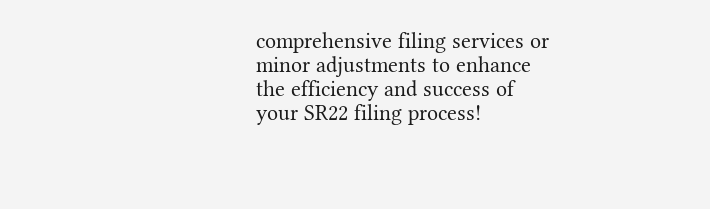comprehensive filing services or minor adjustments to enhance the efficiency and success of your SR22 filing process!